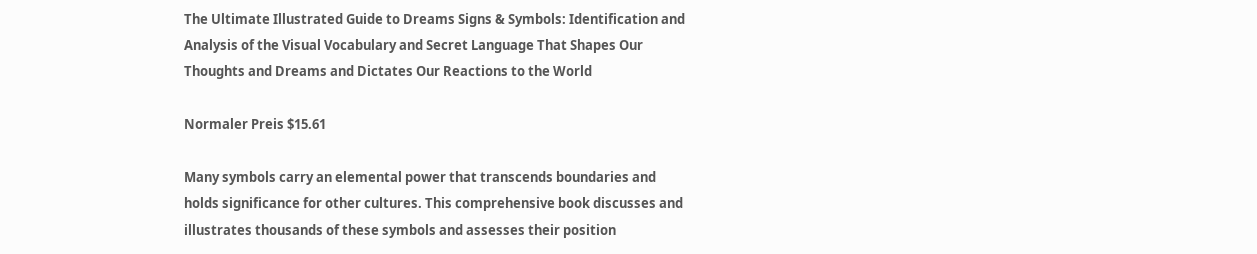The Ultimate Illustrated Guide to Dreams Signs & Symbols: Identification and Analysis of the Visual Vocabulary and Secret Language That Shapes Our Thoughts and Dreams and Dictates Our Reactions to the World

Normaler Preis $15.61

Many symbols carry an elemental power that transcends boundaries and holds significance for other cultures. This comprehensive book discusses and illustrates thousands of these symbols and assesses their position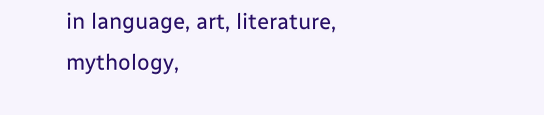in language, art, literature, mythology,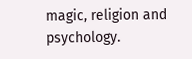magic, religion and psychology.